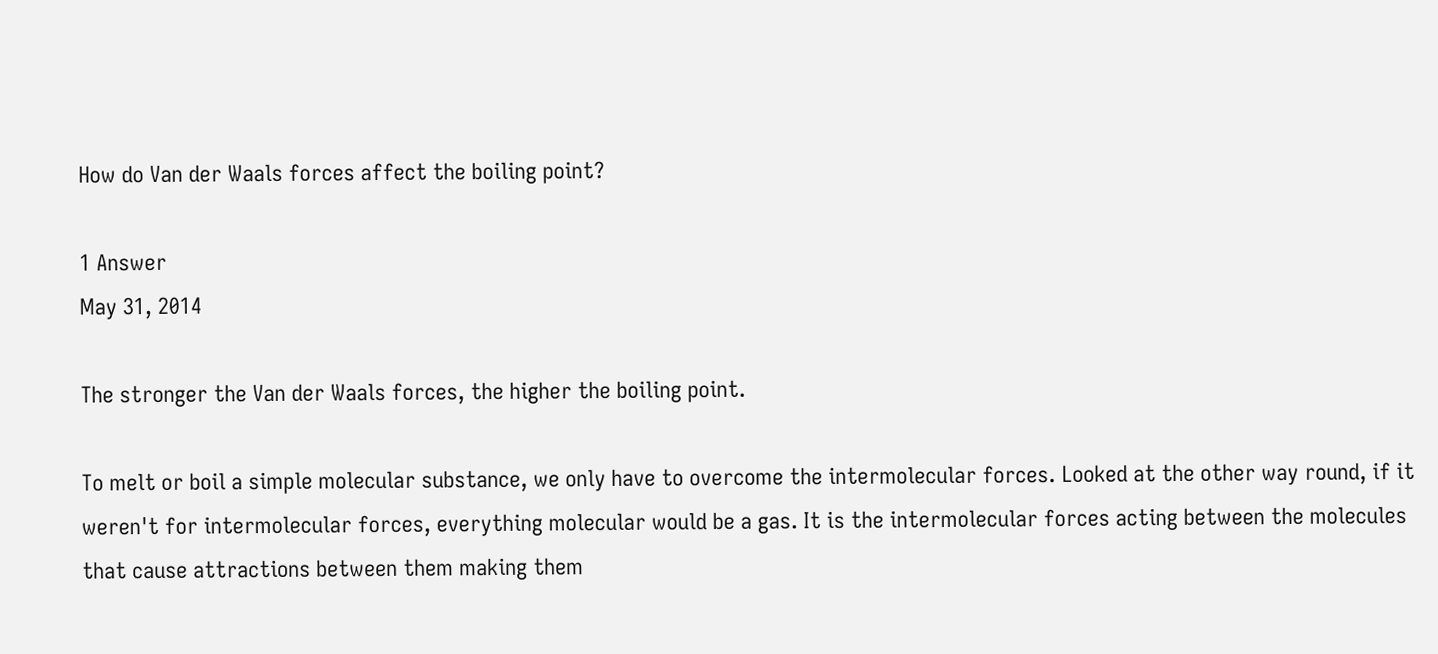How do Van der Waals forces affect the boiling point?

1 Answer
May 31, 2014

The stronger the Van der Waals forces, the higher the boiling point.

To melt or boil a simple molecular substance, we only have to overcome the intermolecular forces. Looked at the other way round, if it weren't for intermolecular forces, everything molecular would be a gas. It is the intermolecular forces acting between the molecules that cause attractions between them making them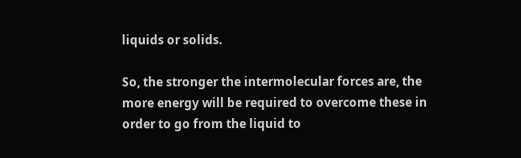liquids or solids.

So, the stronger the intermolecular forces are, the more energy will be required to overcome these in order to go from the liquid to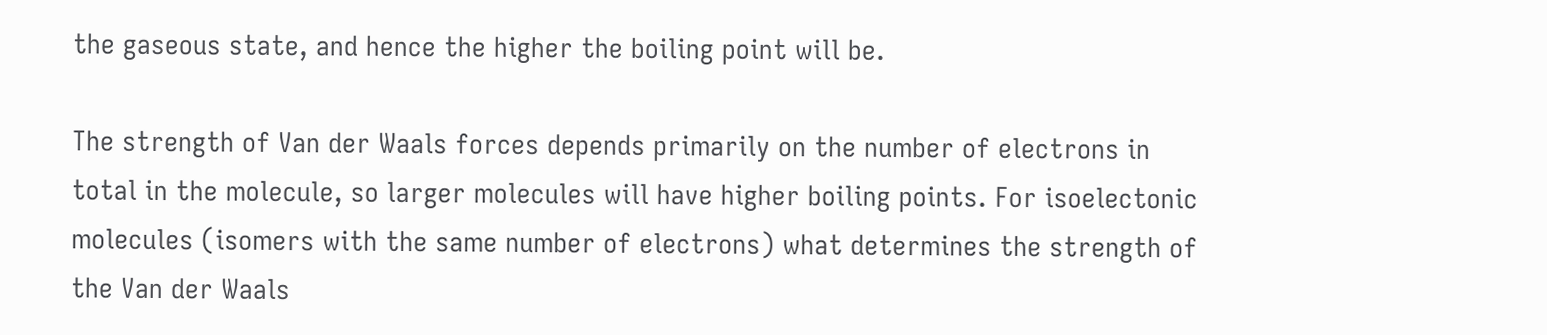the gaseous state, and hence the higher the boiling point will be.

The strength of Van der Waals forces depends primarily on the number of electrons in total in the molecule, so larger molecules will have higher boiling points. For isoelectonic molecules (isomers with the same number of electrons) what determines the strength of the Van der Waals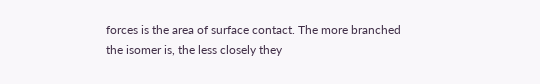forces is the area of surface contact. The more branched the isomer is, the less closely they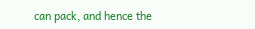can pack, and hence the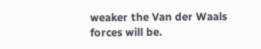weaker the Van der Waals forces will be.